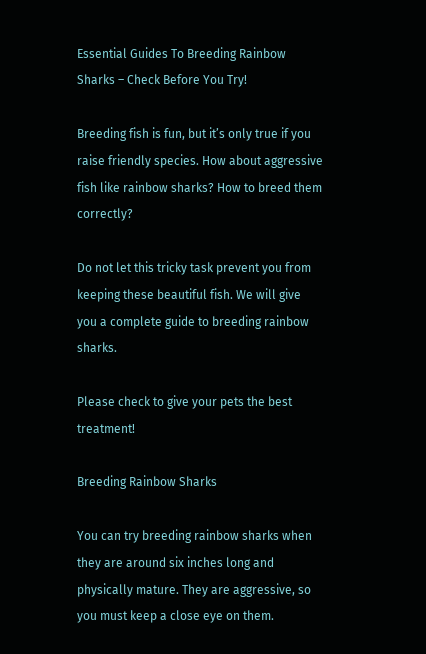Essential Guides To Breeding Rainbow Sharks – Check Before You Try!

Breeding fish is fun, but it’s only true if you raise friendly species. How about aggressive fish like rainbow sharks? How to breed them correctly?

Do not let this tricky task prevent you from keeping these beautiful fish. We will give you a complete guide to breeding rainbow sharks.

Please check to give your pets the best treatment!

Breeding Rainbow Sharks

You can try breeding rainbow sharks when they are around six inches long and physically mature. They are aggressive, so you must keep a close eye on them.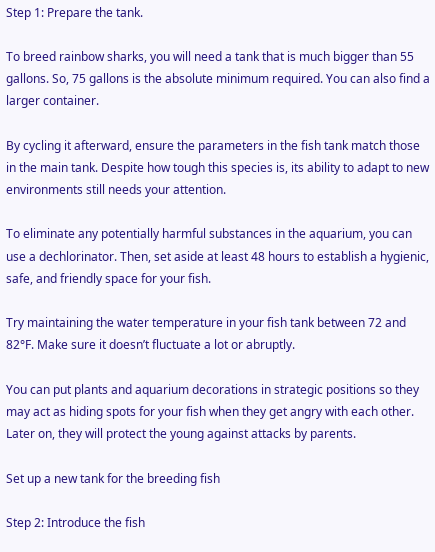Step 1: Prepare the tank.

To breed rainbow sharks, you will need a tank that is much bigger than 55 gallons. So, 75 gallons is the absolute minimum required. You can also find a larger container.

By cycling it afterward, ensure the parameters in the fish tank match those in the main tank. Despite how tough this species is, its ability to adapt to new environments still needs your attention.

To eliminate any potentially harmful substances in the aquarium, you can use a dechlorinator. Then, set aside at least 48 hours to establish a hygienic, safe, and friendly space for your fish.

Try maintaining the water temperature in your fish tank between 72 and 82°F. Make sure it doesn’t fluctuate a lot or abruptly.

You can put plants and aquarium decorations in strategic positions so they may act as hiding spots for your fish when they get angry with each other. Later on, they will protect the young against attacks by parents.

Set up a new tank for the breeding fish

Step 2: Introduce the fish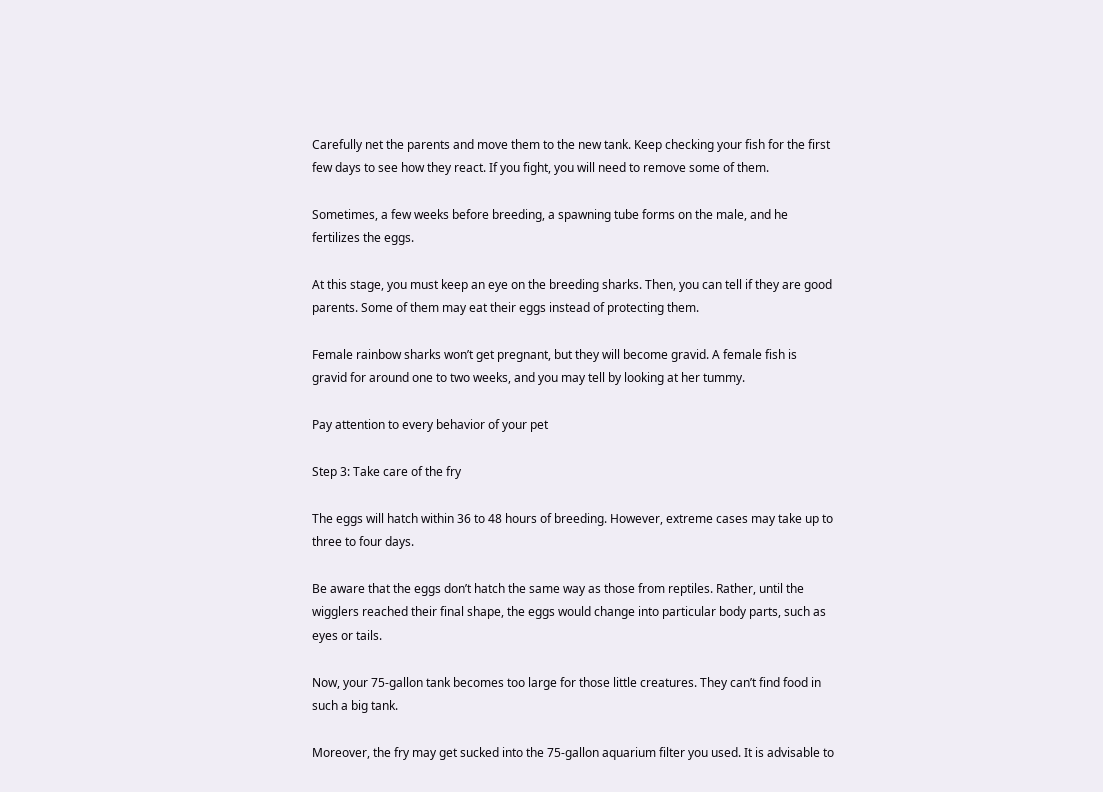Carefully net the parents and move them to the new tank. Keep checking your fish for the first few days to see how they react. If you fight, you will need to remove some of them.

Sometimes, a few weeks before breeding, a spawning tube forms on the male, and he fertilizes the eggs.

At this stage, you must keep an eye on the breeding sharks. Then, you can tell if they are good parents. Some of them may eat their eggs instead of protecting them.

Female rainbow sharks won’t get pregnant, but they will become gravid. A female fish is gravid for around one to two weeks, and you may tell by looking at her tummy.

Pay attention to every behavior of your pet

Step 3: Take care of the fry

The eggs will hatch within 36 to 48 hours of breeding. However, extreme cases may take up to three to four days.

Be aware that the eggs don’t hatch the same way as those from reptiles. Rather, until the wigglers reached their final shape, the eggs would change into particular body parts, such as eyes or tails.

Now, your 75-gallon tank becomes too large for those little creatures. They can’t find food in such a big tank.

Moreover, the fry may get sucked into the 75-gallon aquarium filter you used. It is advisable to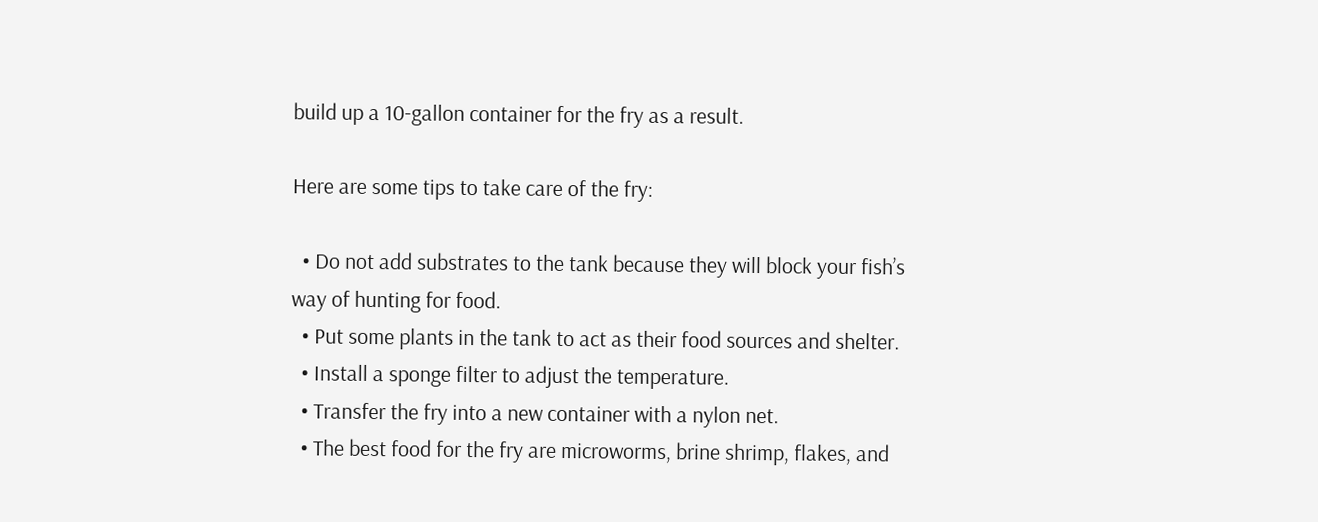build up a 10-gallon container for the fry as a result.

Here are some tips to take care of the fry:

  • Do not add substrates to the tank because they will block your fish’s way of hunting for food.
  • Put some plants in the tank to act as their food sources and shelter.
  • Install a sponge filter to adjust the temperature.
  • Transfer the fry into a new container with a nylon net.
  • The best food for the fry are microworms, brine shrimp, flakes, and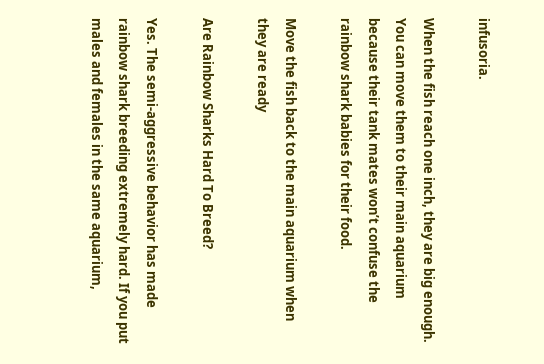infusoria.

When the fish reach one inch, they are big enough. You can move them to their main aquarium because their tank mates won’t confuse the rainbow shark babies for their food.

Move the fish back to the main aquarium when they are ready

Are Rainbow Sharks Hard To Breed?

Yes. The semi-aggressive behavior has made rainbow shark breeding extremely hard. If you put males and females in the same aquarium,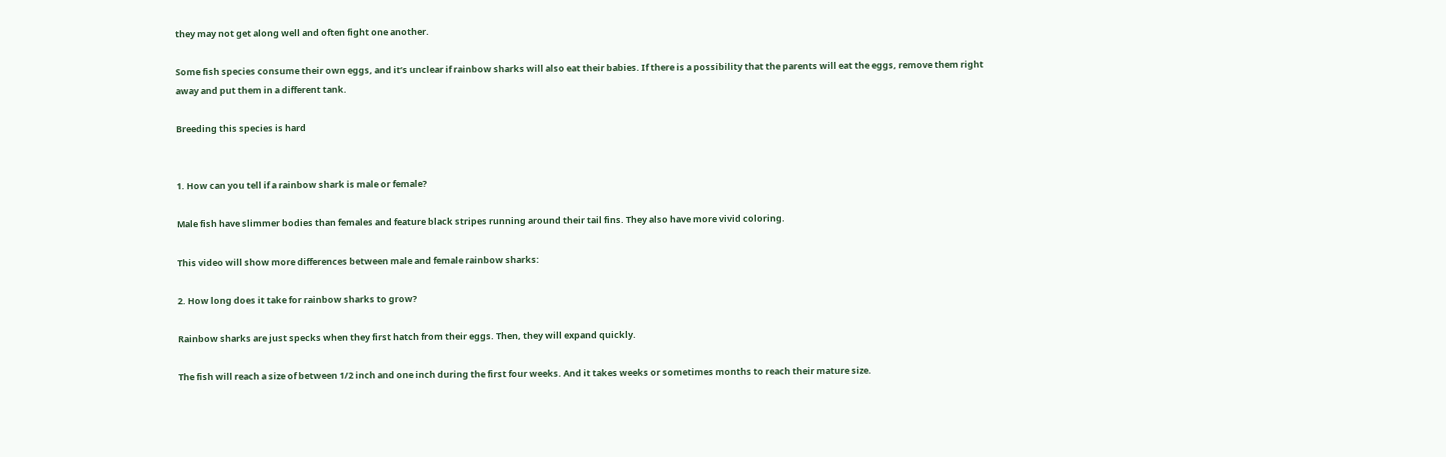they may not get along well and often fight one another.

Some fish species consume their own eggs, and it’s unclear if rainbow sharks will also eat their babies. If there is a possibility that the parents will eat the eggs, remove them right away and put them in a different tank.

Breeding this species is hard


1. How can you tell if a rainbow shark is male or female?

Male fish have slimmer bodies than females and feature black stripes running around their tail fins. They also have more vivid coloring.

This video will show more differences between male and female rainbow sharks:

2. How long does it take for rainbow sharks to grow?

Rainbow sharks are just specks when they first hatch from their eggs. Then, they will expand quickly.

The fish will reach a size of between 1/2 inch and one inch during the first four weeks. And it takes weeks or sometimes months to reach their mature size.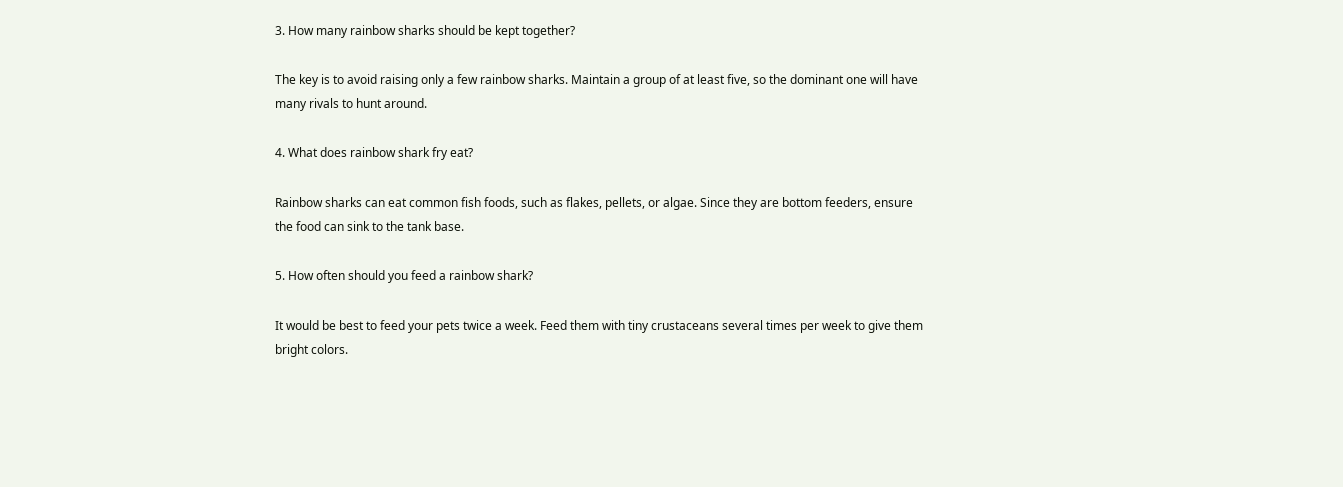3. How many rainbow sharks should be kept together?

The key is to avoid raising only a few rainbow sharks. Maintain a group of at least five, so the dominant one will have many rivals to hunt around.

4. What does rainbow shark fry eat?

Rainbow sharks can eat common fish foods, such as flakes, pellets, or algae. Since they are bottom feeders, ensure the food can sink to the tank base.

5. How often should you feed a rainbow shark?

It would be best to feed your pets twice a week. Feed them with tiny crustaceans several times per week to give them bright colors.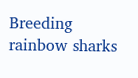Breeding rainbow sharks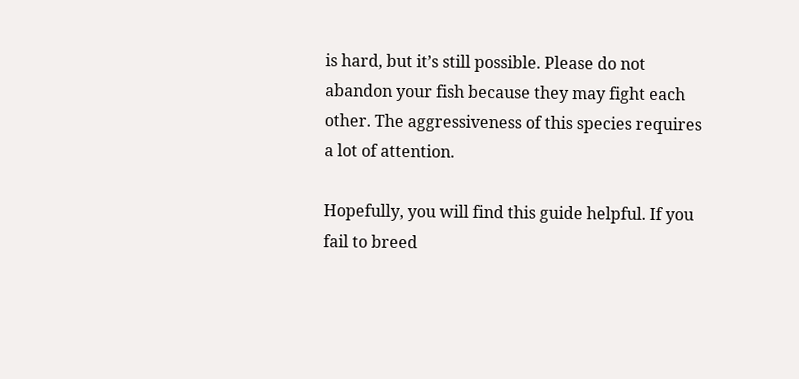is hard, but it’s still possible. Please do not abandon your fish because they may fight each other. The aggressiveness of this species requires a lot of attention.

Hopefully, you will find this guide helpful. If you fail to breed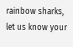rainbow sharks, let us know your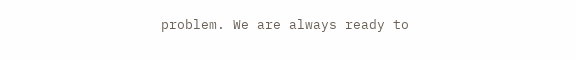problem. We are always ready to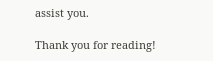assist you.

Thank you for reading!